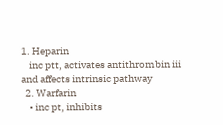1. Heparin
    inc ptt, activates antithrombin iii and affects intrinsic pathway
  2. Warfarin
    • inc pt, inhibits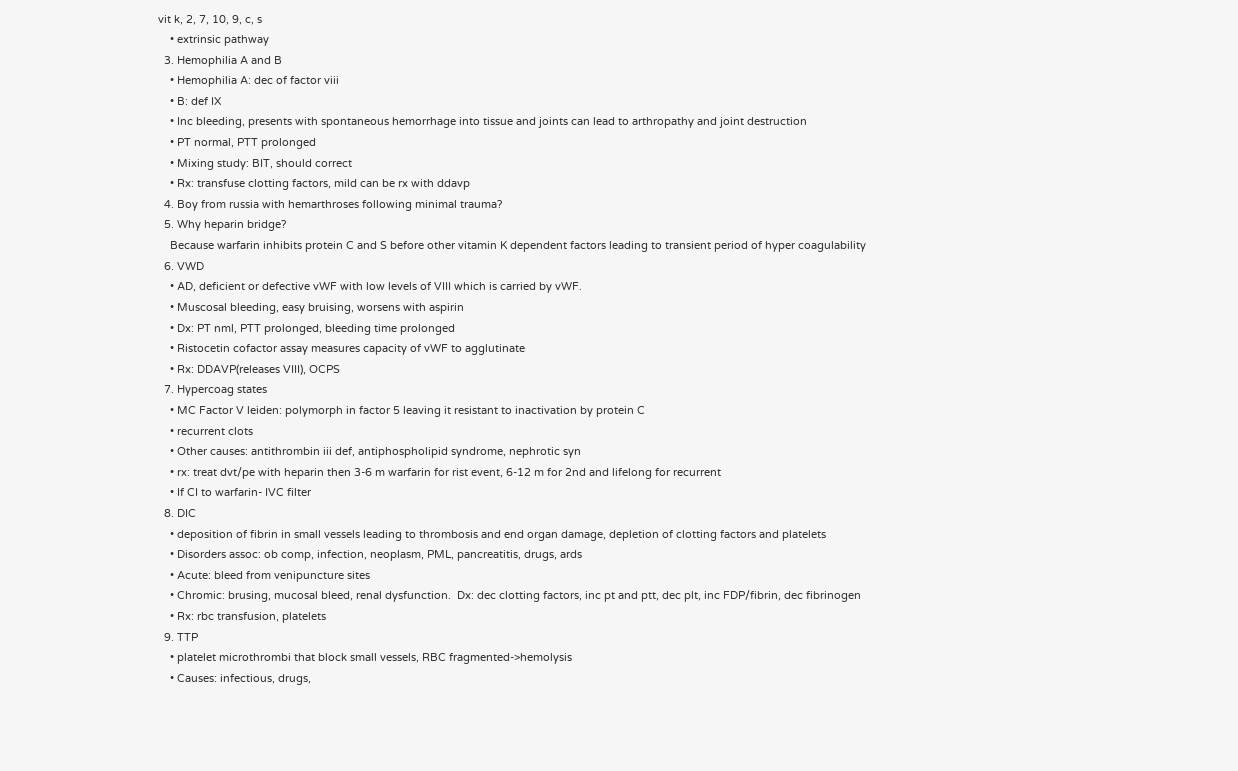vit k, 2, 7, 10, 9, c, s
    • extrinsic pathway
  3. Hemophilia A and B
    • Hemophilia A: dec of factor viii
    • B: def IX
    • Inc bleeding, presents with spontaneous hemorrhage into tissue and joints can lead to arthropathy and joint destruction
    • PT normal, PTT prolonged
    • Mixing study: BIT, should correct
    • Rx: transfuse clotting factors, mild can be rx with ddavp
  4. Boy from russia with hemarthroses following minimal trauma?
  5. Why heparin bridge?
    Because warfarin inhibits protein C and S before other vitamin K dependent factors leading to transient period of hyper coagulability
  6. VWD
    • AD, deficient or defective vWF with low levels of VIII which is carried by vWF.
    • Muscosal bleeding, easy bruising, worsens with aspirin
    • Dx: PT nml, PTT prolonged, bleeding time prolonged
    • Ristocetin cofactor assay measures capacity of vWF to agglutinate
    • Rx: DDAVP(releases VIII), OCPS
  7. Hypercoag states
    • MC Factor V leiden: polymorph in factor 5 leaving it resistant to inactivation by protein C
    • recurrent clots
    • Other causes: antithrombin iii def, antiphospholipid syndrome, nephrotic syn
    • rx: treat dvt/pe with heparin then 3-6 m warfarin for rist event, 6-12 m for 2nd and lifelong for recurrent
    • If CI to warfarin- IVC filter
  8. DIC
    • deposition of fibrin in small vessels leading to thrombosis and end organ damage, depletion of clotting factors and platelets
    • Disorders assoc: ob comp, infection, neoplasm, PML, pancreatitis, drugs, ards
    • Acute: bleed from venipuncture sites
    • Chromic: brusing, mucosal bleed, renal dysfunction.  Dx: dec clotting factors, inc pt and ptt, dec plt, inc FDP/fibrin, dec fibrinogen
    • Rx: rbc transfusion, platelets
  9. TTP
    • platelet microthrombi that block small vessels, RBC fragmented->hemolysis
    • Causes: infectious, drugs,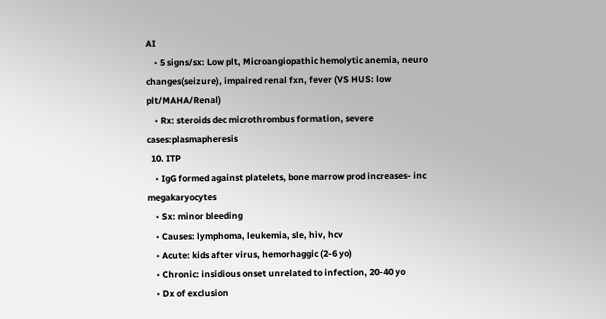AI
    • 5 signs/sx: Low plt, Microangiopathic hemolytic anemia, neuro changes(seizure), impaired renal fxn, fever (VS HUS: low plt/MAHA/Renal)
    • Rx: steroids dec microthrombus formation, severe cases:plasmapheresis
  10. ITP
    • IgG formed against platelets, bone marrow prod increases- inc megakaryocytes
    • Sx: minor bleeding
    • Causes: lymphoma, leukemia, sle, hiv, hcv
    • Acute: kids after virus, hemorhaggic (2-6 yo)
    • Chronic: insidious onset unrelated to infection, 20-40 yo
    • Dx of exclusion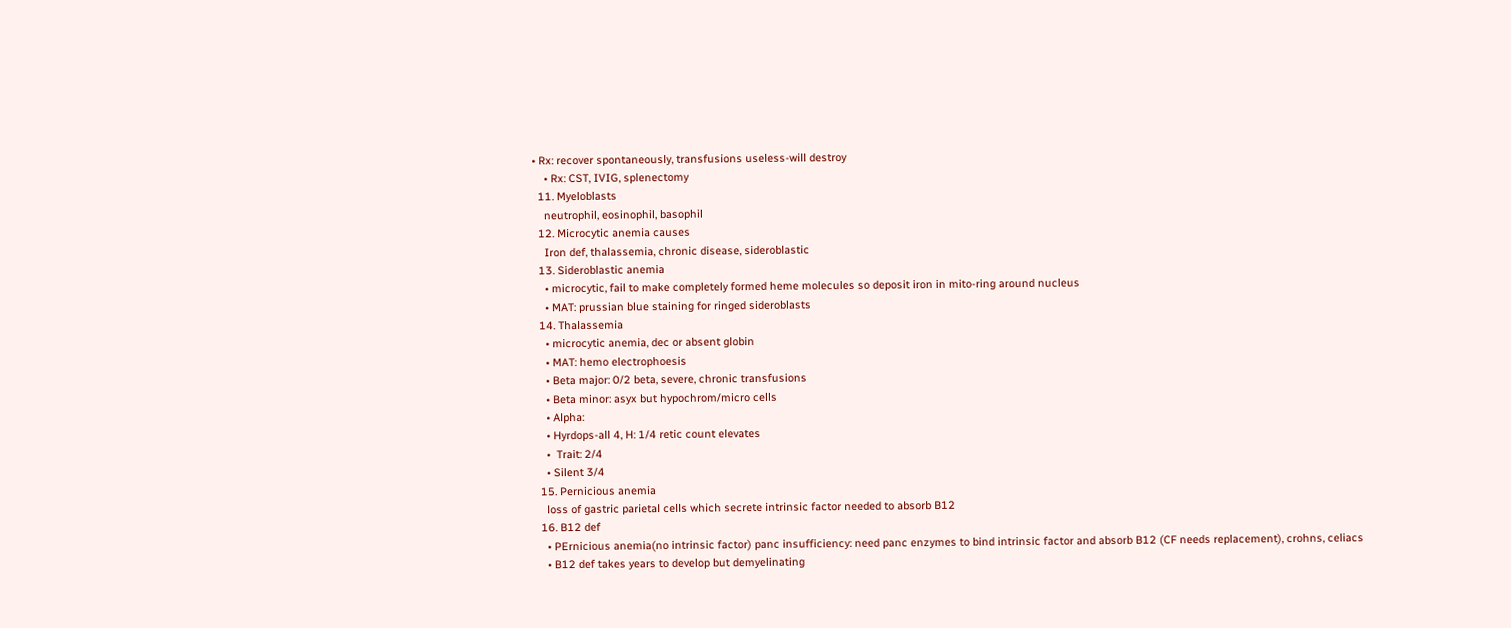• Rx: recover spontaneously, transfusions useless-will destroy
    • Rx: CST, IVIG, splenectomy
  11. Myeloblasts
    neutrophil, eosinophil, basophil
  12. Microcytic anemia causes
    Iron def, thalassemia, chronic disease, sideroblastic
  13. Sideroblastic anemia
    • microcytic, fail to make completely formed heme molecules so deposit iron in mito-ring around nucleus
    • MAT: prussian blue staining for ringed sideroblasts
  14. Thalassemia
    • microcytic anemia, dec or absent globin
    • MAT: hemo electrophoesis
    • Beta major: 0/2 beta, severe, chronic transfusions
    • Beta minor: asyx but hypochrom/micro cells
    • Alpha:
    • Hyrdops-all 4, H: 1/4 retic count elevates
    •  Trait: 2/4
    • Silent 3/4
  15. Pernicious anemia
    loss of gastric parietal cells which secrete intrinsic factor needed to absorb B12
  16. B12 def
    • PErnicious anemia(no intrinsic factor) panc insufficiency: need panc enzymes to bind intrinsic factor and absorb B12 (CF needs replacement), crohns, celiacs
    • B12 def takes years to develop but demyelinating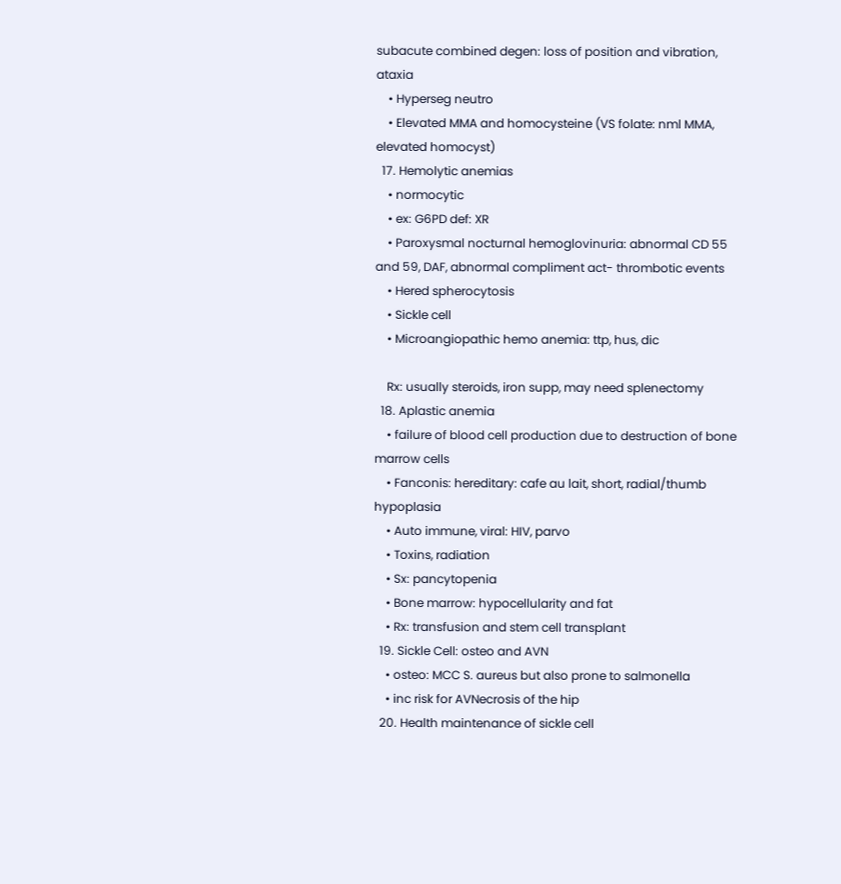subacute combined degen: loss of position and vibration, ataxia
    • Hyperseg neutro
    • Elevated MMA and homocysteine (VS folate: nml MMA, elevated homocyst)
  17. Hemolytic anemias
    • normocytic
    • ex: G6PD def: XR
    • Paroxysmal nocturnal hemoglovinuria: abnormal CD 55 and 59, DAF, abnormal compliment act- thrombotic events
    • Hered spherocytosis
    • Sickle cell
    • Microangiopathic hemo anemia: ttp, hus, dic

    Rx: usually steroids, iron supp, may need splenectomy
  18. Aplastic anemia
    • failure of blood cell production due to destruction of bone marrow cells
    • Fanconis: hereditary: cafe au lait, short, radial/thumb hypoplasia
    • Auto immune, viral: HIV, parvo
    • Toxins, radiation
    • Sx: pancytopenia
    • Bone marrow: hypocellularity and fat
    • Rx: transfusion and stem cell transplant
  19. Sickle Cell: osteo and AVN
    • osteo: MCC S. aureus but also prone to salmonella
    • inc risk for AVNecrosis of the hip
  20. Health maintenance of sickle cell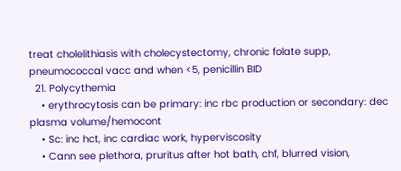treat cholelithiasis with cholecystectomy, chronic folate supp, pneumococcal vacc and when <5, penicillin BID
  21. Polycythemia
    • erythrocytosis can be primary: inc rbc production or secondary: dec plasma volume/hemocont
    • Sc: inc hct, inc cardiac work, hyperviscosity
    • Cann see plethora, pruritus after hot bath, chf, blurred vision,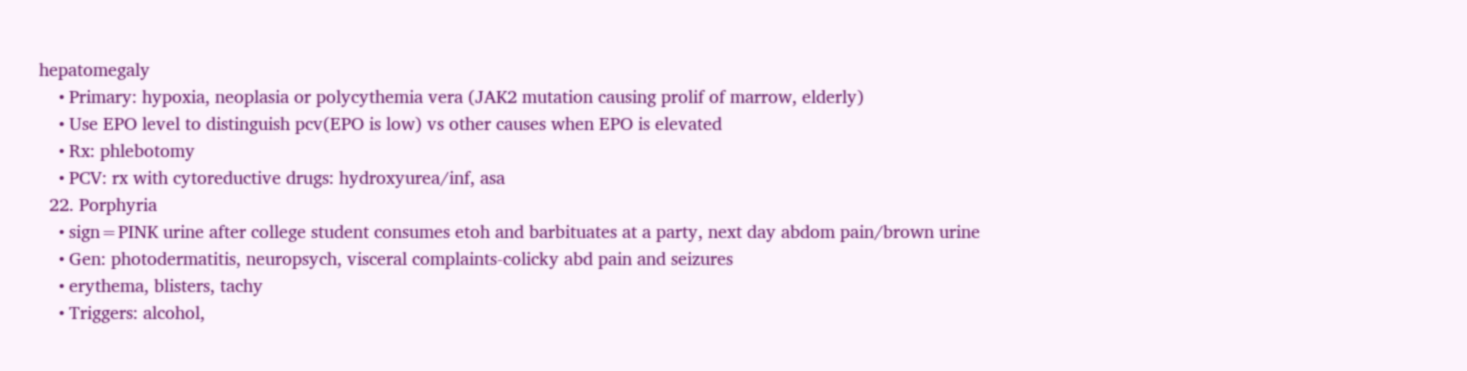hepatomegaly
    • Primary: hypoxia, neoplasia or polycythemia vera (JAK2 mutation causing prolif of marrow, elderly)
    • Use EPO level to distinguish pcv(EPO is low) vs other causes when EPO is elevated
    • Rx: phlebotomy
    • PCV: rx with cytoreductive drugs: hydroxyurea/inf, asa
  22. Porphyria
    • sign=PINK urine after college student consumes etoh and barbituates at a party, next day abdom pain/brown urine
    • Gen: photodermatitis, neuropsych, visceral complaints-colicky abd pain and seizures
    • erythema, blisters, tachy
    • Triggers: alcohol,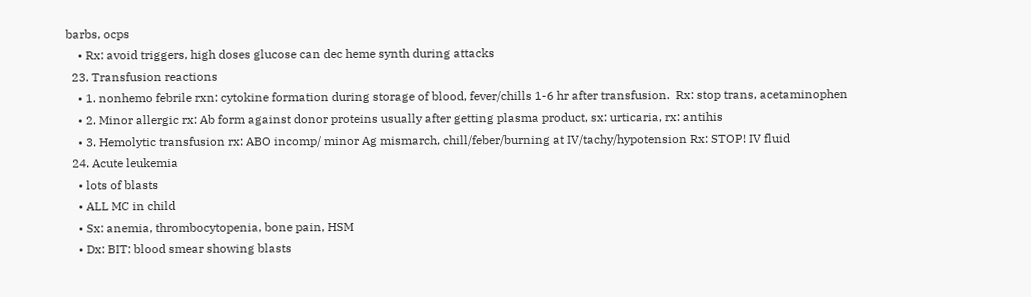barbs, ocps
    • Rx: avoid triggers, high doses glucose can dec heme synth during attacks
  23. Transfusion reactions
    • 1. nonhemo febrile rxn: cytokine formation during storage of blood, fever/chills 1-6 hr after transfusion.  Rx: stop trans, acetaminophen
    • 2. Minor allergic rx: Ab form against donor proteins usually after getting plasma product, sx: urticaria, rx: antihis
    • 3. Hemolytic transfusion rx: ABO incomp/ minor Ag mismarch, chill/feber/burning at IV/tachy/hypotension Rx: STOP! IV fluid
  24. Acute leukemia
    • lots of blasts
    • ALL MC in child
    • Sx: anemia, thrombocytopenia, bone pain, HSM
    • Dx: BIT: blood smear showing blasts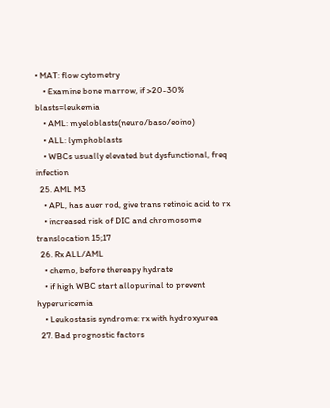• MAT: flow cytometry
    • Examine bone marrow, if >20-30% blasts=leukemia
    • AML: myeloblasts(neuro/baso/eoino)
    • ALL: lymphoblasts
    • WBCs usually elevated but dysfunctional, freq infection
  25. AML M3
    • APL, has auer rod, give trans retinoic acid to rx
    • increased risk of DIC and chromosome translocation 15;17
  26. Rx ALL/AML
    • chemo, before thereapy hydrate
    • if high WBC start allopurinal to prevent hyperuricemia
    • Leukostasis syndrome: rx with hydroxyurea
  27. Bad prognostic factors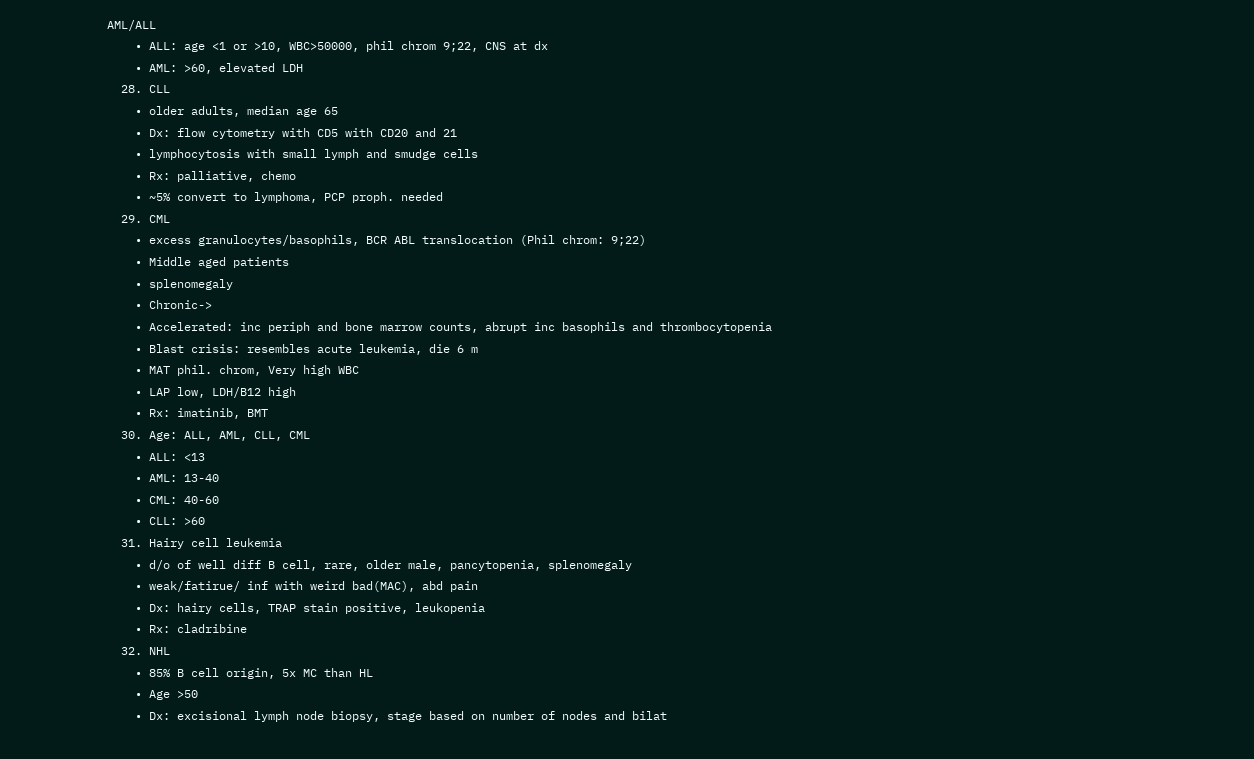AML/ALL
    • ALL: age <1 or >10, WBC>50000, phil chrom 9;22, CNS at dx
    • AML: >60, elevated LDH
  28. CLL
    • older adults, median age 65
    • Dx: flow cytometry with CD5 with CD20 and 21
    • lymphocytosis with small lymph and smudge cells
    • Rx: palliative, chemo
    • ~5% convert to lymphoma, PCP proph. needed
  29. CML
    • excess granulocytes/basophils, BCR ABL translocation (Phil chrom: 9;22)
    • Middle aged patients
    • splenomegaly
    • Chronic->
    • Accelerated: inc periph and bone marrow counts, abrupt inc basophils and thrombocytopenia
    • Blast crisis: resembles acute leukemia, die 6 m
    • MAT phil. chrom, Very high WBC
    • LAP low, LDH/B12 high
    • Rx: imatinib, BMT
  30. Age: ALL, AML, CLL, CML
    • ALL: <13
    • AML: 13-40
    • CML: 40-60
    • CLL: >60
  31. Hairy cell leukemia
    • d/o of well diff B cell, rare, older male, pancytopenia, splenomegaly
    • weak/fatirue/ inf with weird bad(MAC), abd pain
    • Dx: hairy cells, TRAP stain positive, leukopenia
    • Rx: cladribine
  32. NHL
    • 85% B cell origin, 5x MC than HL
    • Age >50
    • Dx: excisional lymph node biopsy, stage based on number of nodes and bilat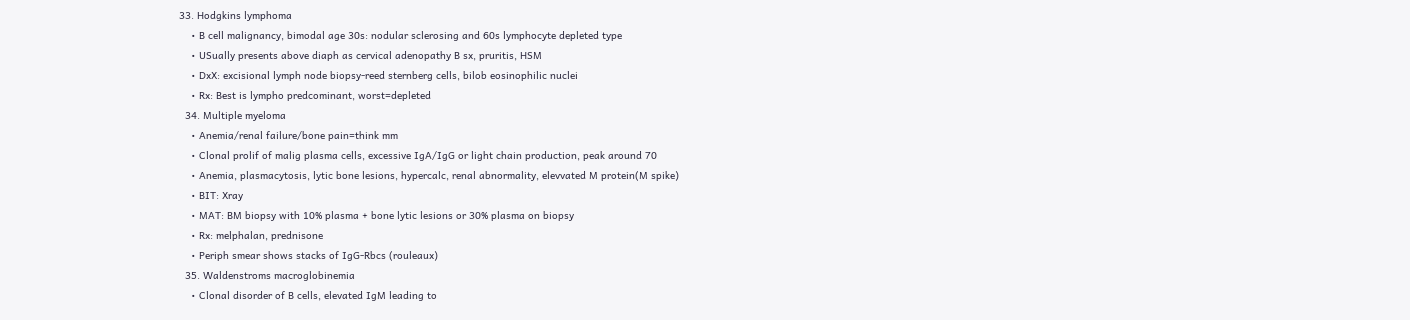33. Hodgkins lymphoma
    • B cell malignancy, bimodal age 30s: nodular sclerosing and 60s lymphocyte depleted type
    • USually presents above diaph as cervical adenopathy B sx, pruritis, HSM
    • DxX: excisional lymph node biopsy-reed sternberg cells, bilob eosinophilic nuclei
    • Rx: Best is lympho predcominant, worst=depleted
  34. Multiple myeloma
    • Anemia/renal failure/bone pain=think mm
    • Clonal prolif of malig plasma cells, excessive IgA/IgG or light chain production, peak around 70
    • Anemia, plasmacytosis, lytic bone lesions, hypercalc, renal abnormality, elevvated M protein(M spike)
    • BIT: Xray
    • MAT: BM biopsy with 10% plasma + bone lytic lesions or 30% plasma on biopsy
    • Rx: melphalan, prednisone
    • Periph smear shows stacks of IgG-Rbcs (rouleaux)
  35. Waldenstroms macroglobinemia
    • Clonal disorder of B cells, elevated IgM leading to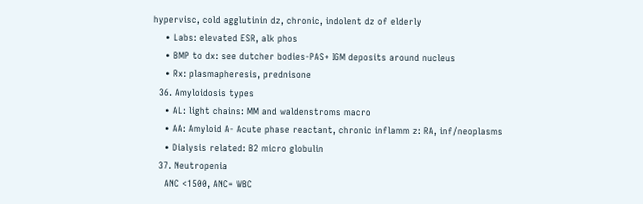hypervisc, cold agglutinin dz, chronic, indolent dz of elderly
    • Labs: elevated ESR, alk phos
    • BMP to dx: see dutcher bodies-PAS+ IGM deposits around nucleus
    • Rx: plasmapheresis, prednisone
  36. Amyloidosis types
    • AL: light chains: MM and waldenstroms macro
    • AA: Amyloid A- Acute phase reactant, chronic inflamm z: RA, inf/neoplasms
    • Dialysis related: B2 micro globulin
  37. Neutropenia
    ANC <1500, ANC= WBC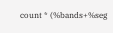count * (%bands+%seg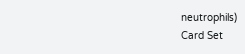neutrophils)
Card Set